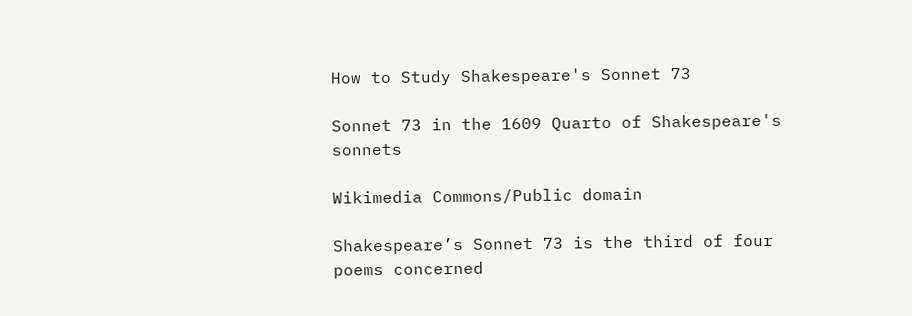How to Study Shakespeare's Sonnet 73

Sonnet 73 in the 1609 Quarto of Shakespeare's sonnets

Wikimedia Commons/Public domain

Shakespeare’s Sonnet 73 is the third of four poems concerned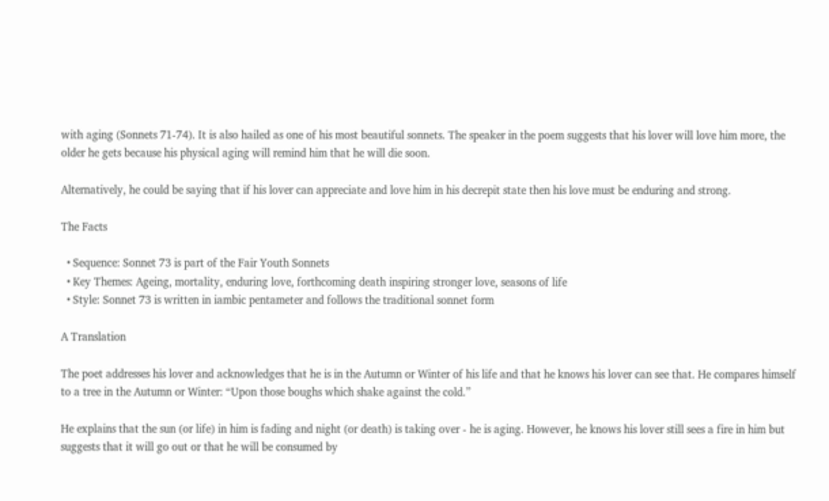with aging (Sonnets 71-74). It is also hailed as one of his most beautiful sonnets. The speaker in the poem suggests that his lover will love him more, the older he gets because his physical aging will remind him that he will die soon.

Alternatively, he could be saying that if his lover can appreciate and love him in his decrepit state then his love must be enduring and strong.

The Facts

  • Sequence: Sonnet 73 is part of the Fair Youth Sonnets
  • Key Themes: Ageing, mortality, enduring love, forthcoming death inspiring stronger love, seasons of life
  • Style: Sonnet 73 is written in iambic pentameter and follows the traditional sonnet form

A Translation

The poet addresses his lover and acknowledges that he is in the Autumn or Winter of his life and that he knows his lover can see that. He compares himself to a tree in the Autumn or Winter: “Upon those boughs which shake against the cold.”

He explains that the sun (or life) in him is fading and night (or death) is taking over - he is aging. However, he knows his lover still sees a fire in him but suggests that it will go out or that he will be consumed by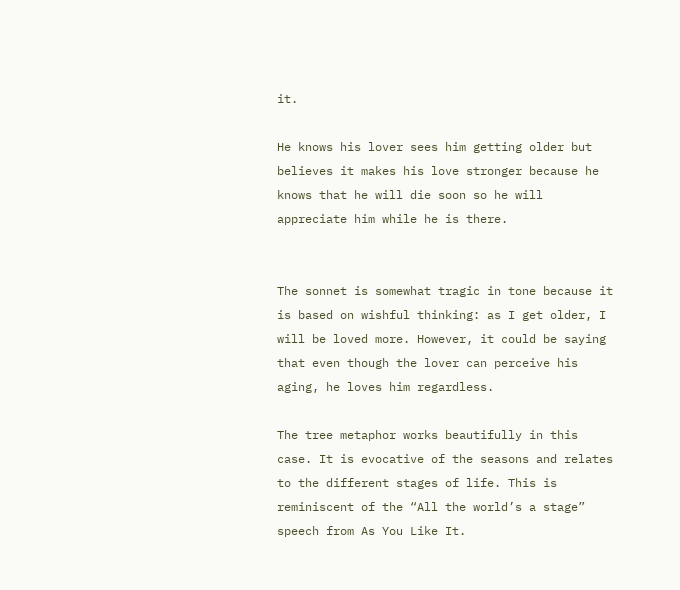it.

He knows his lover sees him getting older but believes it makes his love stronger because he knows that he will die soon so he will appreciate him while he is there.


The sonnet is somewhat tragic in tone because it is based on wishful thinking: as I get older, I will be loved more. However, it could be saying that even though the lover can perceive his aging, he loves him regardless.

The tree metaphor works beautifully in this case. It is evocative of the seasons and relates to the different stages of life. This is reminiscent of the “All the world’s a stage” speech from As You Like It.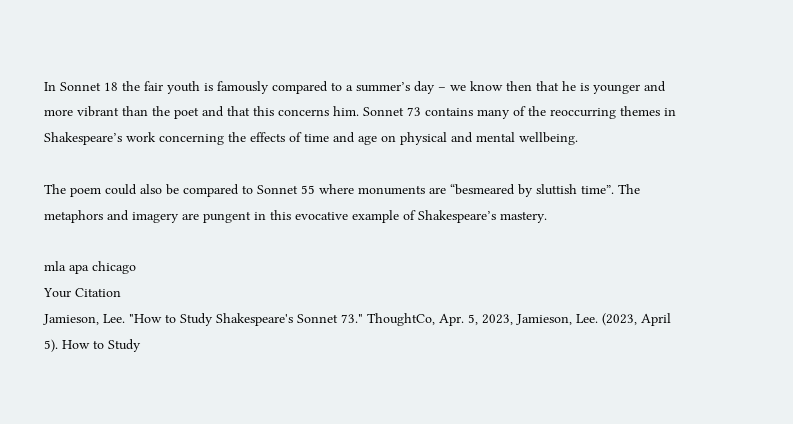In Sonnet 18 the fair youth is famously compared to a summer’s day – we know then that he is younger and more vibrant than the poet and that this concerns him. Sonnet 73 contains many of the reoccurring themes in Shakespeare’s work concerning the effects of time and age on physical and mental wellbeing.

The poem could also be compared to Sonnet 55 where monuments are “besmeared by sluttish time”. The metaphors and imagery are pungent in this evocative example of Shakespeare’s mastery.

mla apa chicago
Your Citation
Jamieson, Lee. "How to Study Shakespeare's Sonnet 73." ThoughtCo, Apr. 5, 2023, Jamieson, Lee. (2023, April 5). How to Study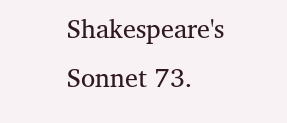Shakespeare's Sonnet 73.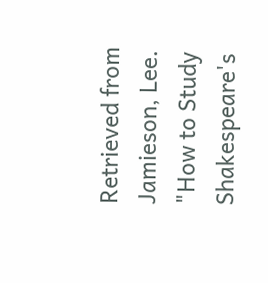Retrieved from Jamieson, Lee. "How to Study Shakespeare's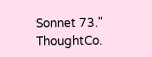Sonnet 73." ThoughtCo.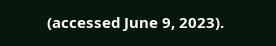(accessed June 9, 2023).